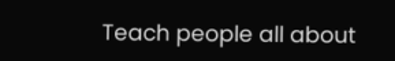Teach people all about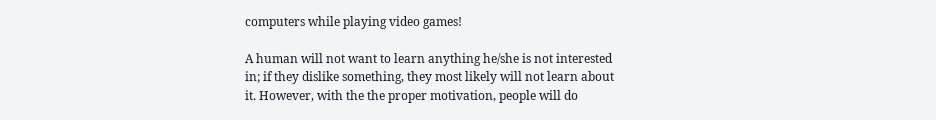computers while playing video games!

A human will not want to learn anything he/she is not interested in; if they dislike something, they most likely will not learn about it. However, with the the proper motivation, people will do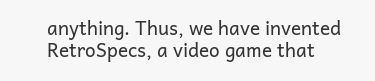anything. Thus, we have invented RetroSpecs, a video game that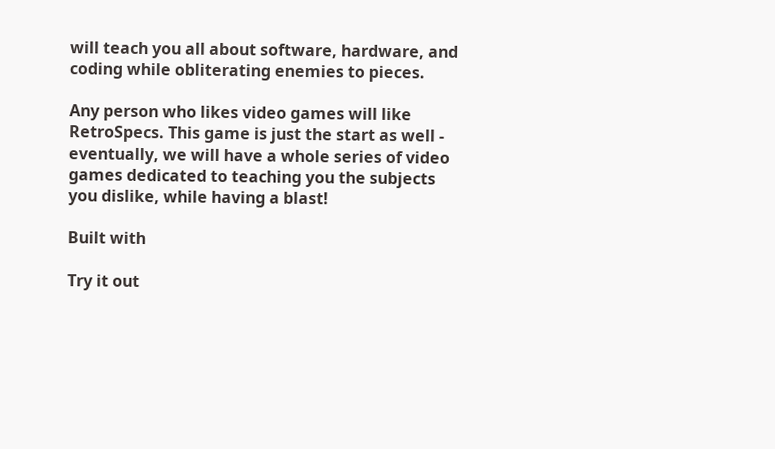will teach you all about software, hardware, and coding while obliterating enemies to pieces.

Any person who likes video games will like RetroSpecs. This game is just the start as well - eventually, we will have a whole series of video games dedicated to teaching you the subjects you dislike, while having a blast!

Built with

Try it out